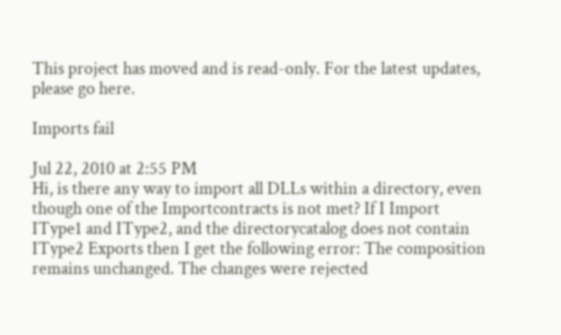This project has moved and is read-only. For the latest updates, please go here.

Imports fail

Jul 22, 2010 at 2:55 PM
Hi, is there any way to import all DLLs within a directory, even though one of the Importcontracts is not met? If I Import IType1 and IType2, and the directorycatalog does not contain IType2 Exports then I get the following error: The composition remains unchanged. The changes were rejected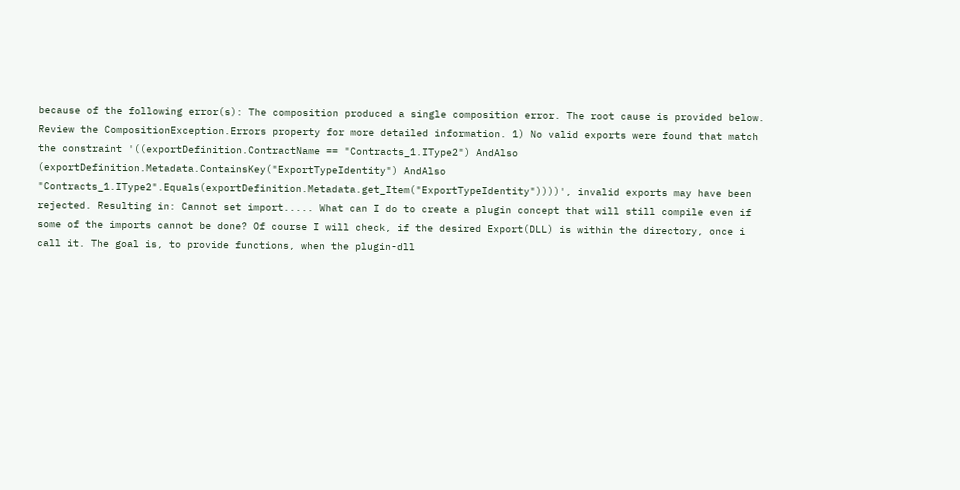because of the following error(s): The composition produced a single composition error. The root cause is provided below. Review the CompositionException.Errors property for more detailed information. 1) No valid exports were found that match the constraint '((exportDefinition.ContractName == "Contracts_1.IType2") AndAlso (exportDefinition.Metadata.ContainsKey("ExportTypeIdentity") AndAlso "Contracts_1.IType2".Equals(exportDefinition.Metadata.get_Item("ExportTypeIdentity"))))', invalid exports may have been rejected. Resulting in: Cannot set import..... What can I do to create a plugin concept that will still compile even if some of the imports cannot be done? Of course I will check, if the desired Export(DLL) is within the directory, once i call it. The goal is, to provide functions, when the plugin-dll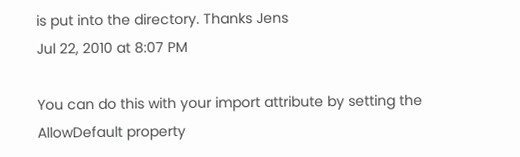is put into the directory. Thanks Jens
Jul 22, 2010 at 8:07 PM

You can do this with your import attribute by setting the AllowDefault property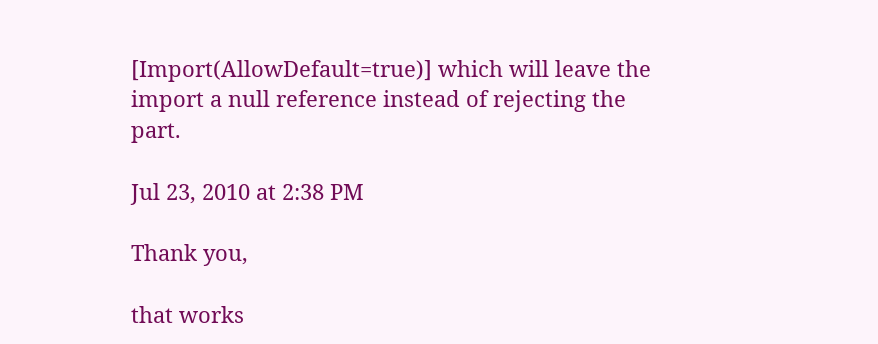[Import(AllowDefault=true)] which will leave the import a null reference instead of rejecting the part.

Jul 23, 2010 at 2:38 PM

Thank you,

that works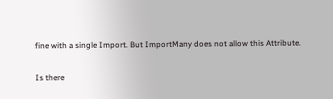fine with a single Import. But ImportMany does not allow this Attribute.

Is there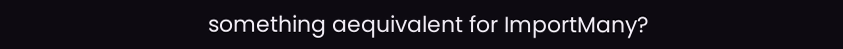something aequivalent for ImportMany?